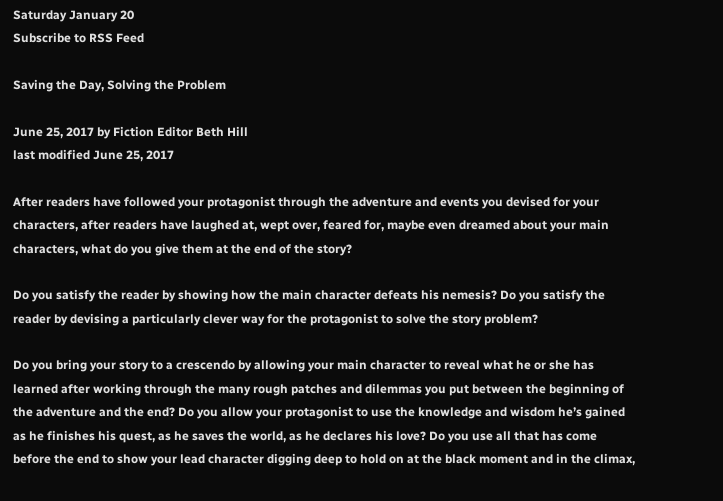Saturday January 20
Subscribe to RSS Feed

Saving the Day, Solving the Problem

June 25, 2017 by Fiction Editor Beth Hill
last modified June 25, 2017

After readers have followed your protagonist through the adventure and events you devised for your characters, after readers have laughed at, wept over, feared for, maybe even dreamed about your main characters, what do you give them at the end of the story?

Do you satisfy the reader by showing how the main character defeats his nemesis? Do you satisfy the reader by devising a particularly clever way for the protagonist to solve the story problem?

Do you bring your story to a crescendo by allowing your main character to reveal what he or she has learned after working through the many rough patches and dilemmas you put between the beginning of the adventure and the end? Do you allow your protagonist to use the knowledge and wisdom he’s gained as he finishes his quest, as he saves the world, as he declares his love? Do you use all that has come before the end to show your lead character digging deep to hold on at the black moment and in the climax,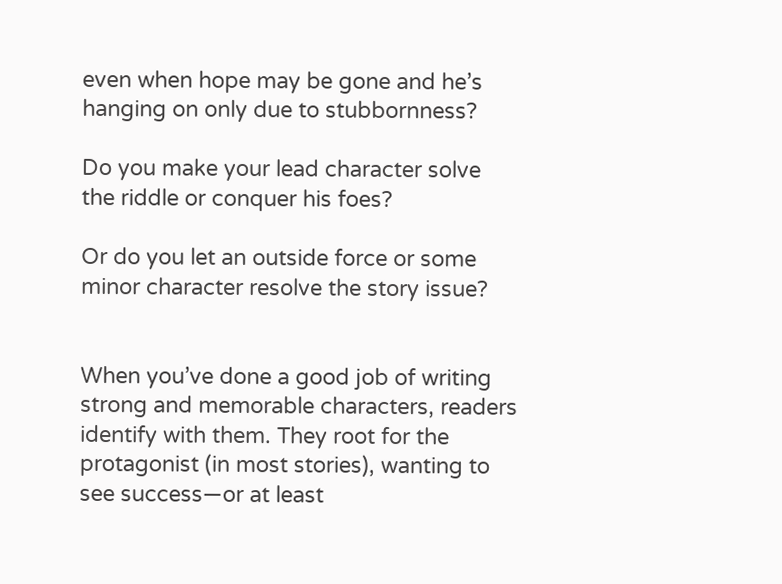even when hope may be gone and he’s hanging on only due to stubbornness?

Do you make your lead character solve the riddle or conquer his foes?

Or do you let an outside force or some minor character resolve the story issue?


When you’ve done a good job of writing strong and memorable characters, readers identify with them. They root for the protagonist (in most stories), wanting to see success—or at least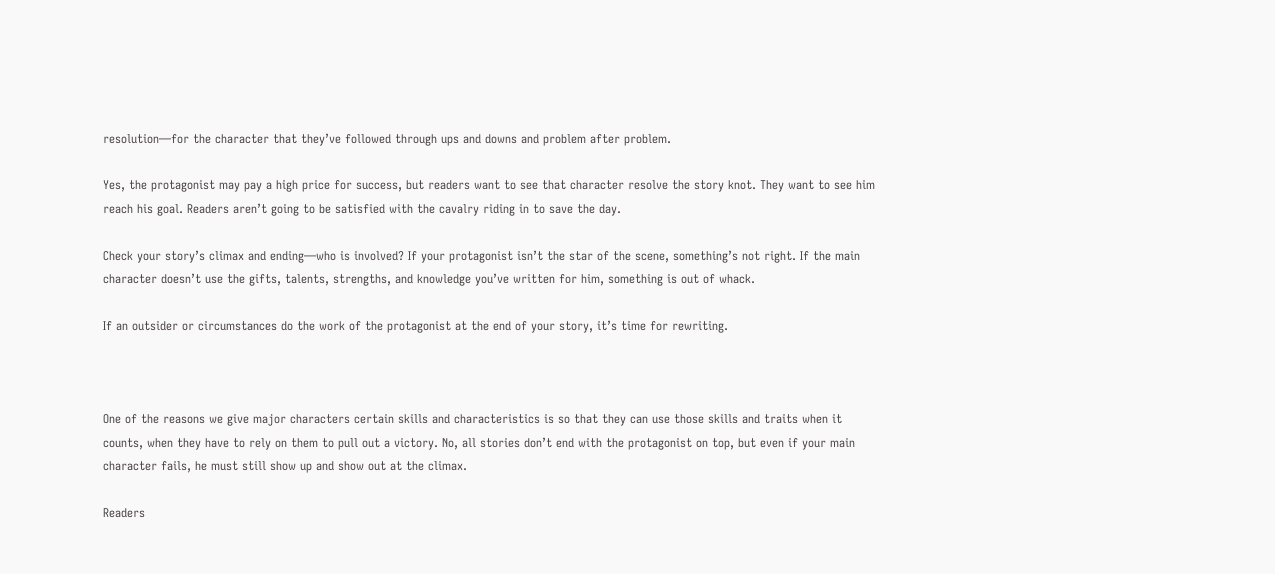resolution—for the character that they’ve followed through ups and downs and problem after problem.

Yes, the protagonist may pay a high price for success, but readers want to see that character resolve the story knot. They want to see him reach his goal. Readers aren’t going to be satisfied with the cavalry riding in to save the day.

Check your story’s climax and ending—who is involved? If your protagonist isn’t the star of the scene, something’s not right. If the main character doesn’t use the gifts, talents, strengths, and knowledge you’ve written for him, something is out of whack.

If an outsider or circumstances do the work of the protagonist at the end of your story, it’s time for rewriting.



One of the reasons we give major characters certain skills and characteristics is so that they can use those skills and traits when it counts, when they have to rely on them to pull out a victory. No, all stories don’t end with the protagonist on top, but even if your main character fails, he must still show up and show out at the climax.

Readers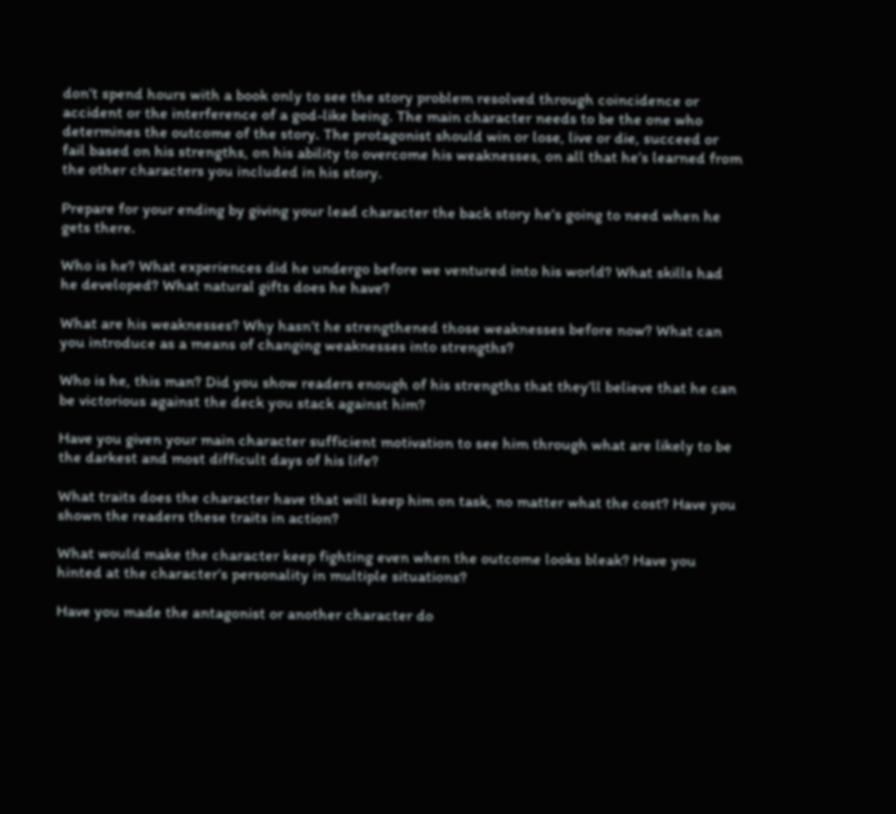don’t spend hours with a book only to see the story problem resolved through coincidence or accident or the interference of a god-like being. The main character needs to be the one who determines the outcome of the story. The protagonist should win or lose, live or die, succeed or fail based on his strengths, on his ability to overcome his weaknesses, on all that he’s learned from the other characters you included in his story.

Prepare for your ending by giving your lead character the back story he’s going to need when he gets there.

Who is he? What experiences did he undergo before we ventured into his world? What skills had he developed? What natural gifts does he have?

What are his weaknesses? Why hasn’t he strengthened those weaknesses before now? What can you introduce as a means of changing weaknesses into strengths?

Who is he, this man? Did you show readers enough of his strengths that they’ll believe that he can be victorious against the deck you stack against him?

Have you given your main character sufficient motivation to see him through what are likely to be the darkest and most difficult days of his life?

What traits does the character have that will keep him on task, no matter what the cost? Have you shown the readers these traits in action?

What would make the character keep fighting even when the outcome looks bleak? Have you hinted at the character’s personality in multiple situations?

Have you made the antagonist or another character do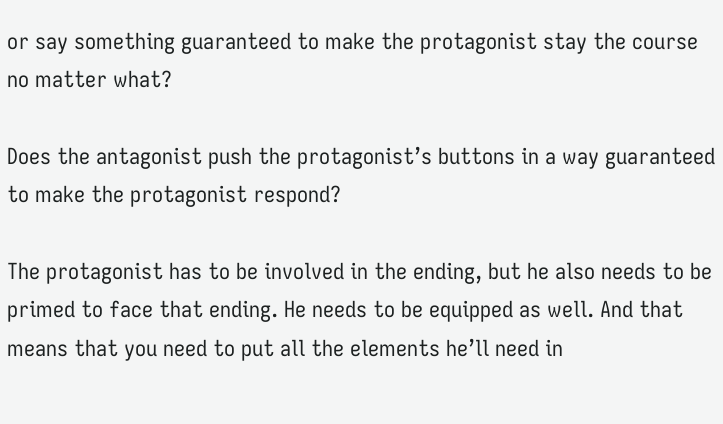or say something guaranteed to make the protagonist stay the course no matter what?

Does the antagonist push the protagonist’s buttons in a way guaranteed to make the protagonist respond?

The protagonist has to be involved in the ending, but he also needs to be primed to face that ending. He needs to be equipped as well. And that means that you need to put all the elements he’ll need in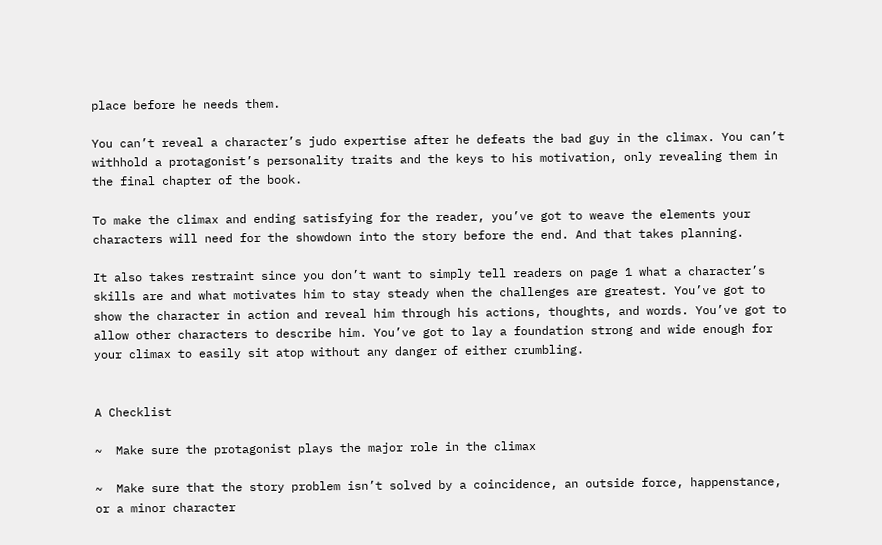place before he needs them.

You can’t reveal a character’s judo expertise after he defeats the bad guy in the climax. You can’t withhold a protagonist’s personality traits and the keys to his motivation, only revealing them in the final chapter of the book.

To make the climax and ending satisfying for the reader, you’ve got to weave the elements your characters will need for the showdown into the story before the end. And that takes planning.

It also takes restraint since you don’t want to simply tell readers on page 1 what a character’s skills are and what motivates him to stay steady when the challenges are greatest. You’ve got to show the character in action and reveal him through his actions, thoughts, and words. You’ve got to allow other characters to describe him. You’ve got to lay a foundation strong and wide enough for your climax to easily sit atop without any danger of either crumbling.


A Checklist

~  Make sure the protagonist plays the major role in the climax

~  Make sure that the story problem isn’t solved by a coincidence, an outside force, happenstance, or a minor character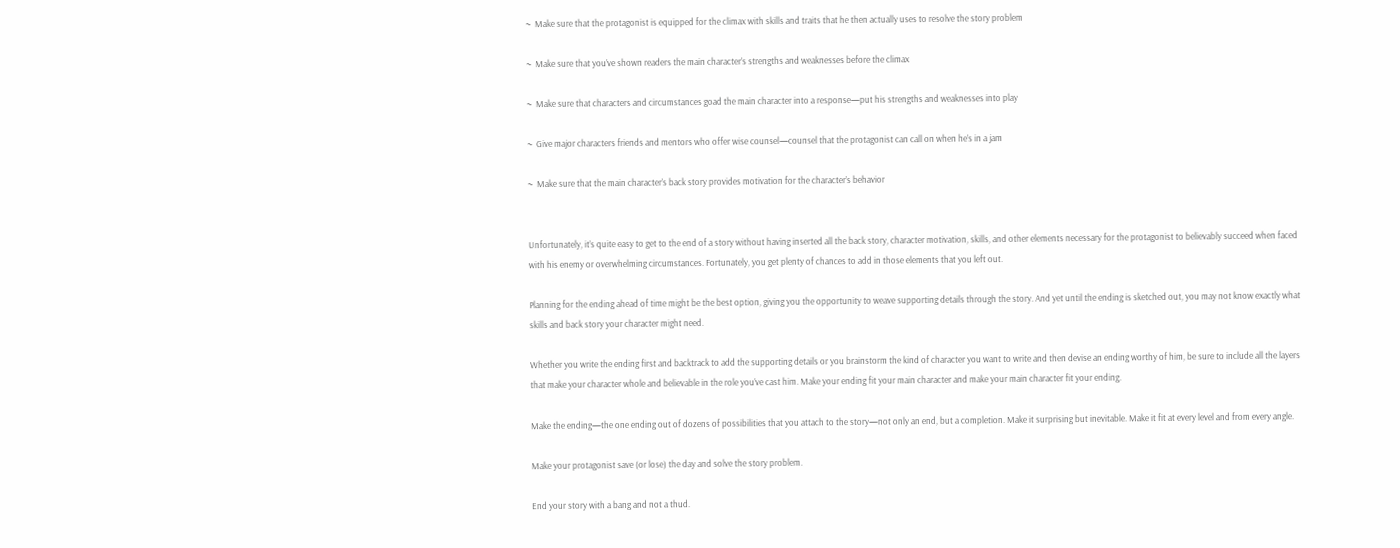~  Make sure that the protagonist is equipped for the climax with skills and traits that he then actually uses to resolve the story problem

~  Make sure that you’ve shown readers the main character’s strengths and weaknesses before the climax

~  Make sure that characters and circumstances goad the main character into a response—put his strengths and weaknesses into play

~  Give major characters friends and mentors who offer wise counsel—counsel that the protagonist can call on when he’s in a jam

~  Make sure that the main character’s back story provides motivation for the character’s behavior


Unfortunately, it’s quite easy to get to the end of a story without having inserted all the back story, character motivation, skills, and other elements necessary for the protagonist to believably succeed when faced with his enemy or overwhelming circumstances. Fortunately, you get plenty of chances to add in those elements that you left out.

Planning for the ending ahead of time might be the best option, giving you the opportunity to weave supporting details through the story. And yet until the ending is sketched out, you may not know exactly what skills and back story your character might need.

Whether you write the ending first and backtrack to add the supporting details or you brainstorm the kind of character you want to write and then devise an ending worthy of him, be sure to include all the layers that make your character whole and believable in the role you’ve cast him. Make your ending fit your main character and make your main character fit your ending.

Make the ending—the one ending out of dozens of possibilities that you attach to the story—not only an end, but a completion. Make it surprising but inevitable. Make it fit at every level and from every angle.

Make your protagonist save (or lose) the day and solve the story problem.

End your story with a bang and not a thud.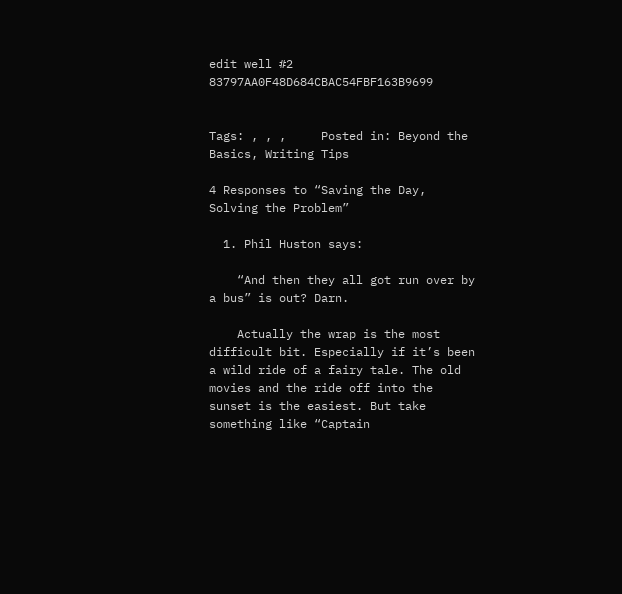edit well #2 83797AA0F48D684CBAC54FBF163B9699


Tags: , , ,     Posted in: Beyond the Basics, Writing Tips

4 Responses to “Saving the Day, Solving the Problem”

  1. Phil Huston says:

    “And then they all got run over by a bus” is out? Darn.

    Actually the wrap is the most difficult bit. Especially if it’s been a wild ride of a fairy tale. The old movies and the ride off into the sunset is the easiest. But take something like “Captain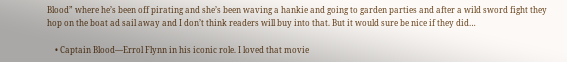Blood” where he’s been off pirating and she’s been waving a hankie and going to garden parties and after a wild sword fight they hop on the boat ad sail away and I don’t think readers will buy into that. But it would sure be nice if they did…

    • Captain Blood—Errol Flynn in his iconic role. I loved that movie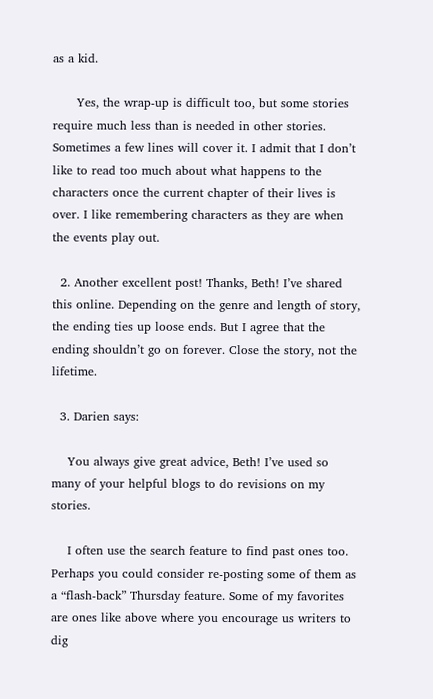as a kid.

      Yes, the wrap-up is difficult too, but some stories require much less than is needed in other stories. Sometimes a few lines will cover it. I admit that I don’t like to read too much about what happens to the characters once the current chapter of their lives is over. I like remembering characters as they are when the events play out.

  2. Another excellent post! Thanks, Beth! I’ve shared this online. Depending on the genre and length of story, the ending ties up loose ends. But I agree that the ending shouldn’t go on forever. Close the story, not the lifetime.

  3. Darien says:

    You always give great advice, Beth! I’ve used so many of your helpful blogs to do revisions on my stories.

    I often use the search feature to find past ones too. Perhaps you could consider re-posting some of them as a “flash-back” Thursday feature. Some of my favorites are ones like above where you encourage us writers to dig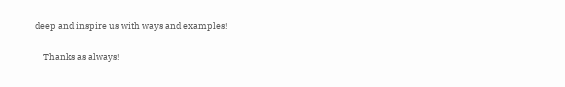deep and inspire us with ways and examples!

    Thanks as always!